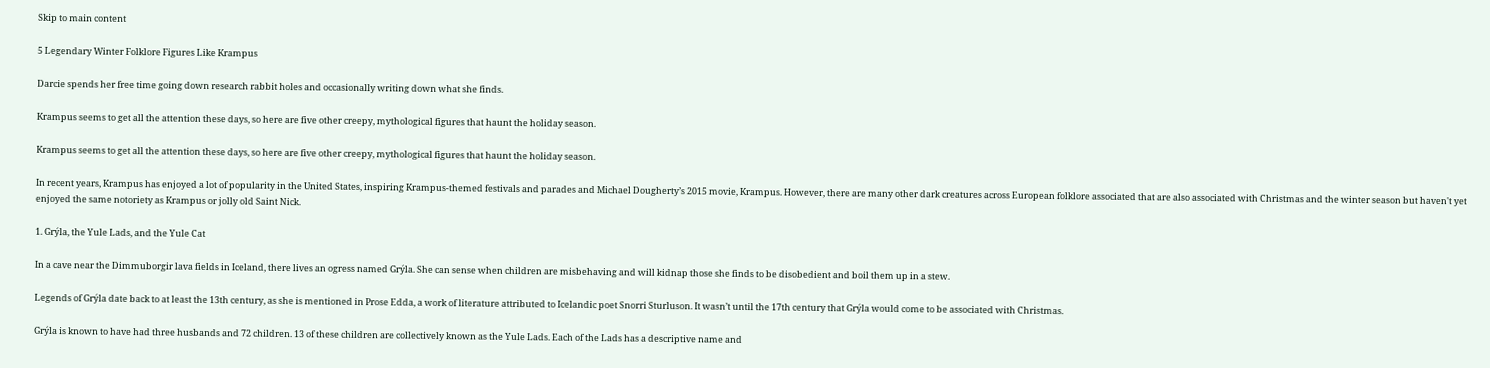Skip to main content

5 Legendary Winter Folklore Figures Like Krampus

Darcie spends her free time going down research rabbit holes and occasionally writing down what she finds.

Krampus seems to get all the attention these days, so here are five other creepy, mythological figures that haunt the holiday season.

Krampus seems to get all the attention these days, so here are five other creepy, mythological figures that haunt the holiday season.

In recent years, Krampus has enjoyed a lot of popularity in the United States, inspiring Krampus-themed festivals and parades and Michael Dougherty’s 2015 movie, Krampus. However, there are many other dark creatures across European folklore associated that are also associated with Christmas and the winter season but haven't yet enjoyed the same notoriety as Krampus or jolly old Saint Nick.

1. Grýla, the Yule Lads, and the Yule Cat

In a cave near the Dimmuborgir lava fields in Iceland, there lives an ogress named Grýla. She can sense when children are misbehaving and will kidnap those she finds to be disobedient and boil them up in a stew.

Legends of Grýla date back to at least the 13th century, as she is mentioned in Prose Edda, a work of literature attributed to Icelandic poet Snorri Sturluson. It wasn’t until the 17th century that Grýla would come to be associated with Christmas.

Grýla is known to have had three husbands and 72 children. 13 of these children are collectively known as the Yule Lads. Each of the Lads has a descriptive name and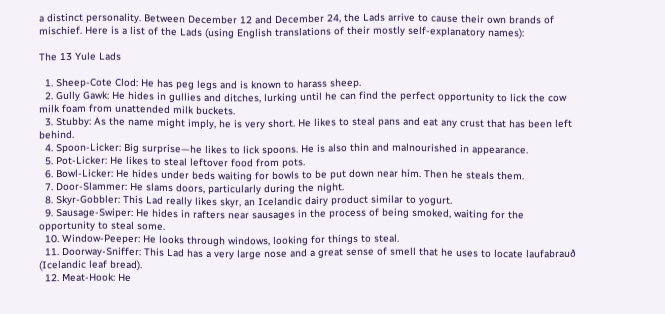a distinct personality. Between December 12 and December 24, the Lads arrive to cause their own brands of mischief. Here is a list of the Lads (using English translations of their mostly self-explanatory names):

The 13 Yule Lads

  1. Sheep-Cote Clod: He has peg legs and is known to harass sheep.
  2. Gully Gawk: He hides in gullies and ditches, lurking until he can find the perfect opportunity to lick the cow milk foam from unattended milk buckets.
  3. Stubby: As the name might imply, he is very short. He likes to steal pans and eat any crust that has been left behind.
  4. Spoon-Licker: Big surprise—he likes to lick spoons. He is also thin and malnourished in appearance.
  5. Pot-Licker: He likes to steal leftover food from pots.
  6. Bowl-Licker: He hides under beds waiting for bowls to be put down near him. Then he steals them.
  7. Door-Slammer: He slams doors, particularly during the night.
  8. Skyr-Gobbler: This Lad really likes skyr, an Icelandic dairy product similar to yogurt.
  9. Sausage-Swiper: He hides in rafters near sausages in the process of being smoked, waiting for the opportunity to steal some.
  10. Window-Peeper: He looks through windows, looking for things to steal.
  11. Doorway-Sniffer: This Lad has a very large nose and a great sense of smell that he uses to locate laufabrauð (Icelandic leaf bread).
  12. Meat-Hook: He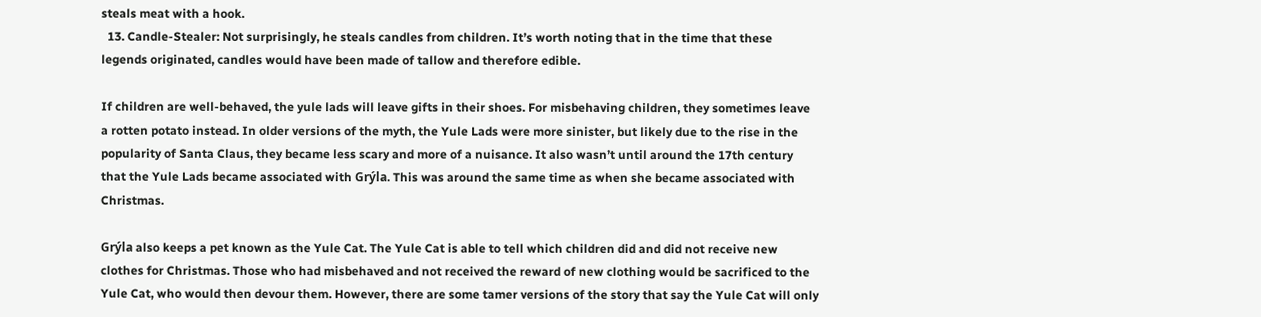steals meat with a hook.
  13. Candle-Stealer: Not surprisingly, he steals candles from children. It’s worth noting that in the time that these legends originated, candles would have been made of tallow and therefore edible.

If children are well-behaved, the yule lads will leave gifts in their shoes. For misbehaving children, they sometimes leave a rotten potato instead. In older versions of the myth, the Yule Lads were more sinister, but likely due to the rise in the popularity of Santa Claus, they became less scary and more of a nuisance. It also wasn’t until around the 17th century that the Yule Lads became associated with Grýla. This was around the same time as when she became associated with Christmas.

Grýla also keeps a pet known as the Yule Cat. The Yule Cat is able to tell which children did and did not receive new clothes for Christmas. Those who had misbehaved and not received the reward of new clothing would be sacrificed to the Yule Cat, who would then devour them. However, there are some tamer versions of the story that say the Yule Cat will only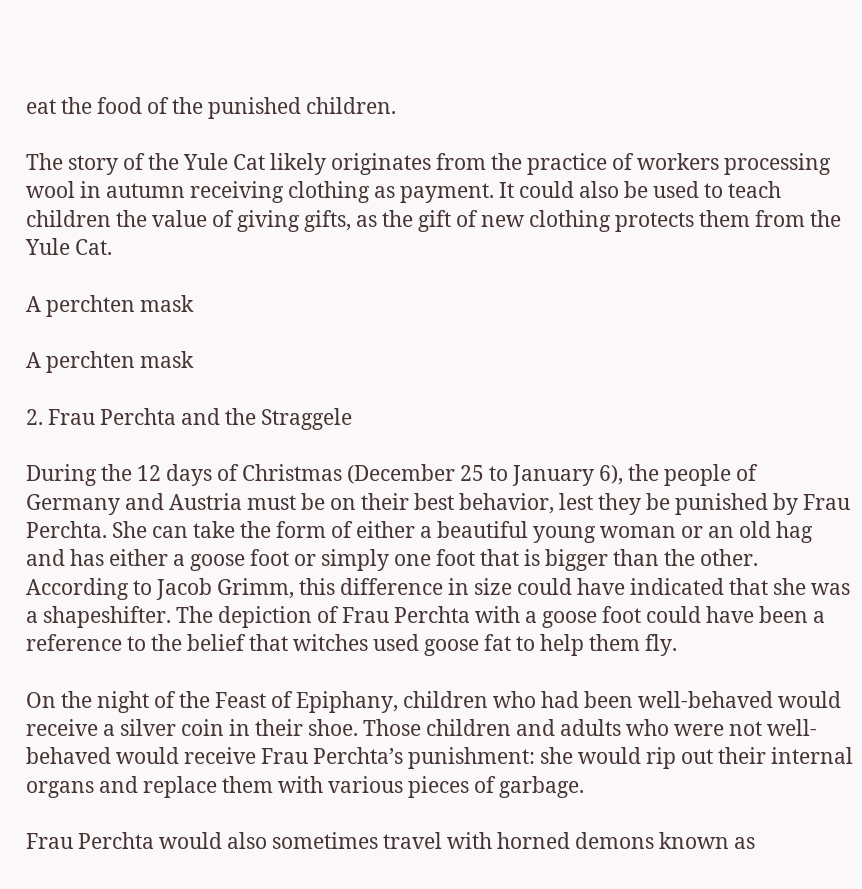eat the food of the punished children.

The story of the Yule Cat likely originates from the practice of workers processing wool in autumn receiving clothing as payment. It could also be used to teach children the value of giving gifts, as the gift of new clothing protects them from the Yule Cat.

A perchten mask

A perchten mask

2. Frau Perchta and the Straggele

During the 12 days of Christmas (December 25 to January 6), the people of Germany and Austria must be on their best behavior, lest they be punished by Frau Perchta. She can take the form of either a beautiful young woman or an old hag and has either a goose foot or simply one foot that is bigger than the other. According to Jacob Grimm, this difference in size could have indicated that she was a shapeshifter. The depiction of Frau Perchta with a goose foot could have been a reference to the belief that witches used goose fat to help them fly.

On the night of the Feast of Epiphany, children who had been well-behaved would receive a silver coin in their shoe. Those children and adults who were not well-behaved would receive Frau Perchta’s punishment: she would rip out their internal organs and replace them with various pieces of garbage.

Frau Perchta would also sometimes travel with horned demons known as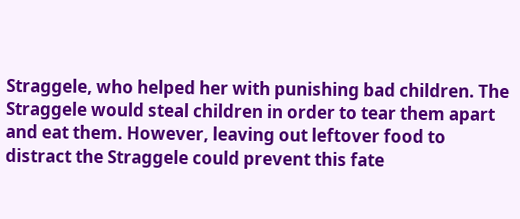Straggele, who helped her with punishing bad children. The Straggele would steal children in order to tear them apart and eat them. However, leaving out leftover food to distract the Straggele could prevent this fate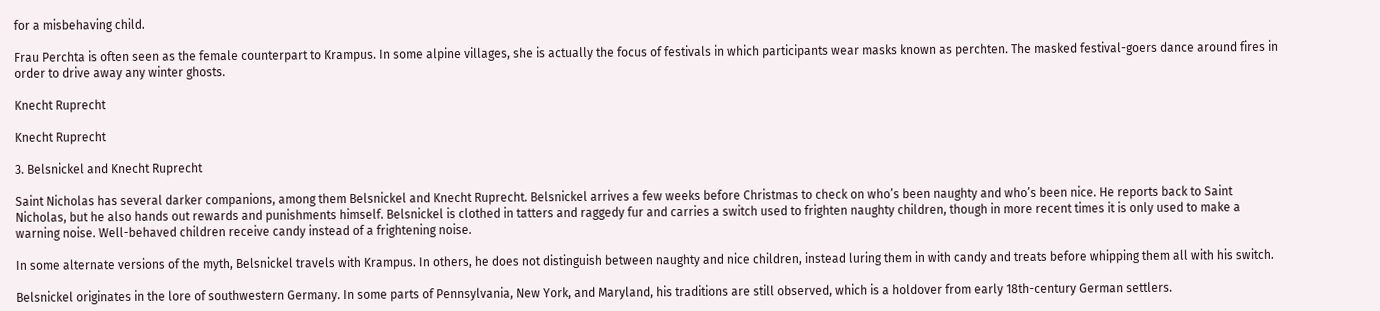for a misbehaving child.

Frau Perchta is often seen as the female counterpart to Krampus. In some alpine villages, she is actually the focus of festivals in which participants wear masks known as perchten. The masked festival-goers dance around fires in order to drive away any winter ghosts.

Knecht Ruprecht

Knecht Ruprecht

3. Belsnickel and Knecht Ruprecht

Saint Nicholas has several darker companions, among them Belsnickel and Knecht Ruprecht. Belsnickel arrives a few weeks before Christmas to check on who’s been naughty and who’s been nice. He reports back to Saint Nicholas, but he also hands out rewards and punishments himself. Belsnickel is clothed in tatters and raggedy fur and carries a switch used to frighten naughty children, though in more recent times it is only used to make a warning noise. Well-behaved children receive candy instead of a frightening noise.

In some alternate versions of the myth, Belsnickel travels with Krampus. In others, he does not distinguish between naughty and nice children, instead luring them in with candy and treats before whipping them all with his switch.

Belsnickel originates in the lore of southwestern Germany. In some parts of Pennsylvania, New York, and Maryland, his traditions are still observed, which is a holdover from early 18th-century German settlers.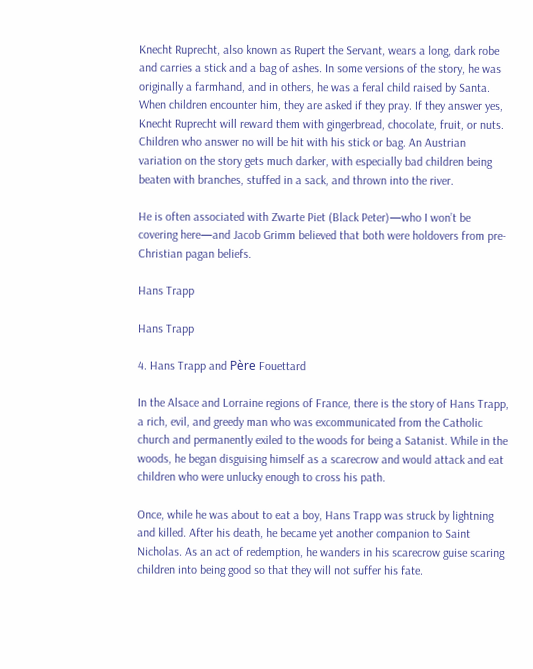Knecht Ruprecht, also known as Rupert the Servant, wears a long, dark robe and carries a stick and a bag of ashes. In some versions of the story, he was originally a farmhand, and in others, he was a feral child raised by Santa. When children encounter him, they are asked if they pray. If they answer yes, Knecht Ruprecht will reward them with gingerbread, chocolate, fruit, or nuts. Children who answer no will be hit with his stick or bag. An Austrian variation on the story gets much darker, with especially bad children being beaten with branches, stuffed in a sack, and thrown into the river.

He is often associated with Zwarte Piet (Black Peter)—who I won’t be covering here—and Jacob Grimm believed that both were holdovers from pre-Christian pagan beliefs.

Hans Trapp

Hans Trapp

4. Hans Trapp and Père Fouettard

In the Alsace and Lorraine regions of France, there is the story of Hans Trapp, a rich, evil, and greedy man who was excommunicated from the Catholic church and permanently exiled to the woods for being a Satanist. While in the woods, he began disguising himself as a scarecrow and would attack and eat children who were unlucky enough to cross his path.

Once, while he was about to eat a boy, Hans Trapp was struck by lightning and killed. After his death, he became yet another companion to Saint Nicholas. As an act of redemption, he wanders in his scarecrow guise scaring children into being good so that they will not suffer his fate.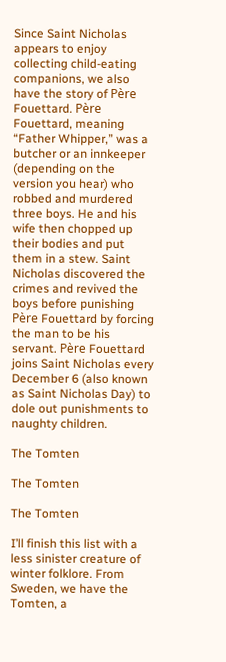Since Saint Nicholas appears to enjoy collecting child-eating companions, we also have the story of Père Fouettard. Père Fouettard, meaning “Father Whipper,” was a butcher or an innkeeper (depending on the version you hear) who robbed and murdered three boys. He and his wife then chopped up their bodies and put them in a stew. Saint Nicholas discovered the crimes and revived the boys before punishing
Père Fouettard by forcing the man to be his servant. Père Fouettard joins Saint Nicholas every December 6 (also known as Saint Nicholas Day) to dole out punishments to naughty children.

The Tomten

The Tomten

The Tomten

I’ll finish this list with a less sinister creature of winter folklore. From Sweden, we have the Tomten, a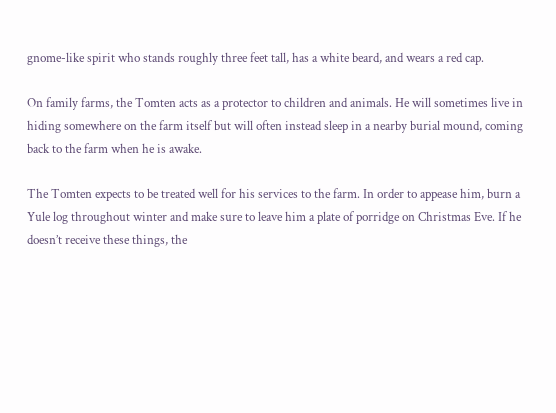gnome-like spirit who stands roughly three feet tall, has a white beard, and wears a red cap.

On family farms, the Tomten acts as a protector to children and animals. He will sometimes live in hiding somewhere on the farm itself but will often instead sleep in a nearby burial mound, coming back to the farm when he is awake.

The Tomten expects to be treated well for his services to the farm. In order to appease him, burn a Yule log throughout winter and make sure to leave him a plate of porridge on Christmas Eve. If he doesn’t receive these things, the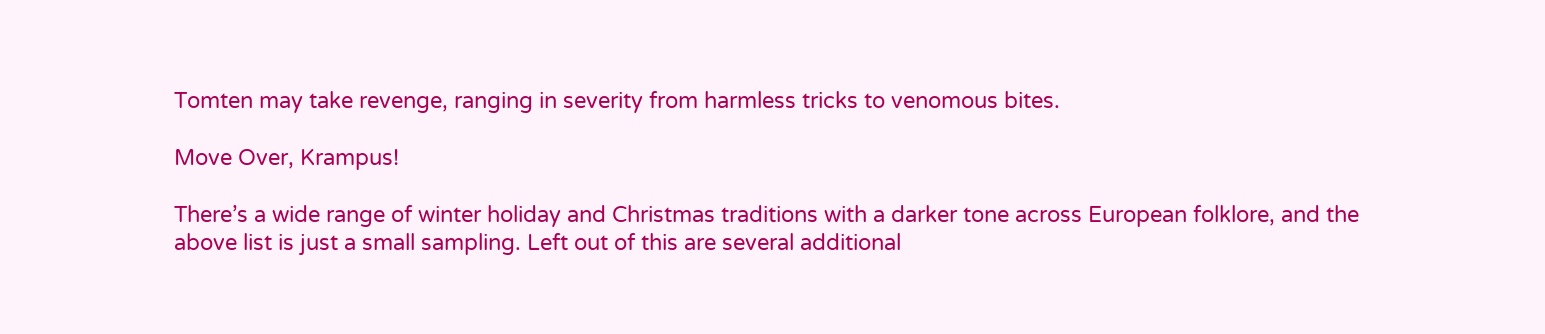Tomten may take revenge, ranging in severity from harmless tricks to venomous bites.

Move Over, Krampus!

There’s a wide range of winter holiday and Christmas traditions with a darker tone across European folklore, and the above list is just a small sampling. Left out of this are several additional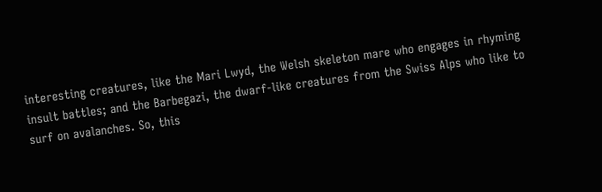interesting creatures, like the Mari Lwyd, the Welsh skeleton mare who engages in rhyming insult battles; and the Barbegazi, the dwarf-like creatures from the Swiss Alps who like to surf on avalanches. So, this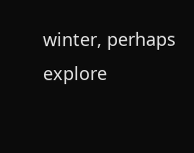winter, perhaps explore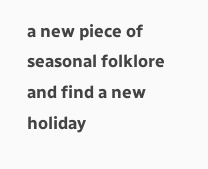a new piece of seasonal folklore and find a new holiday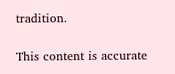tradition.

This content is accurate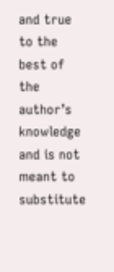and true to the best of the author’s knowledge and is not meant to substitute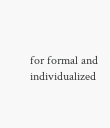for formal and individualized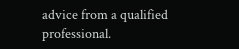advice from a qualified professional.